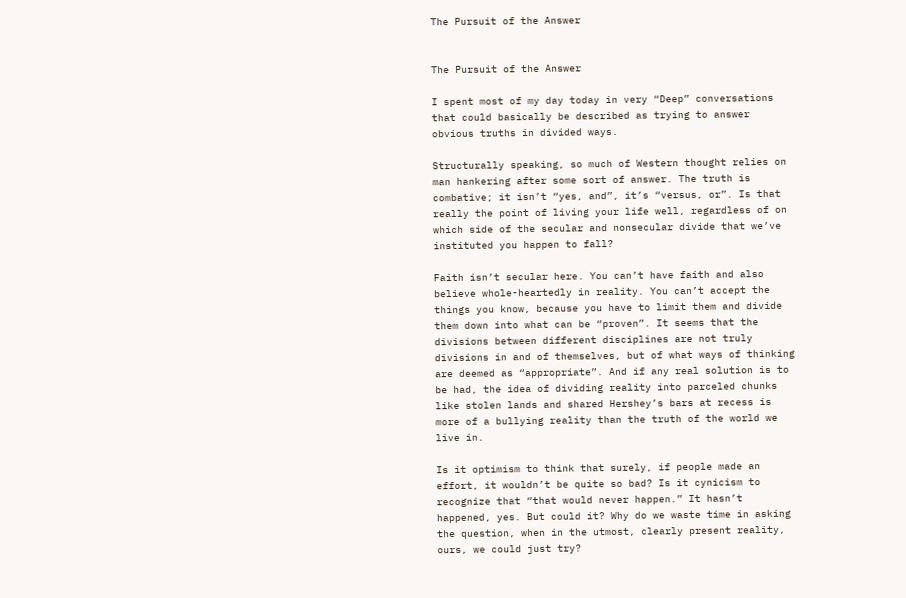The Pursuit of the Answer


The Pursuit of the Answer

I spent most of my day today in very “Deep” conversations that could basically be described as trying to answer obvious truths in divided ways.

Structurally speaking, so much of Western thought relies on man hankering after some sort of answer. The truth is combative; it isn’t “yes, and”, it’s “versus, or”. Is that really the point of living your life well, regardless of on which side of the secular and nonsecular divide that we’ve instituted you happen to fall?

Faith isn’t secular here. You can’t have faith and also believe whole-heartedly in reality. You can’t accept the things you know, because you have to limit them and divide them down into what can be “proven”. It seems that the divisions between different disciplines are not truly divisions in and of themselves, but of what ways of thinking are deemed as “appropriate”. And if any real solution is to be had, the idea of dividing reality into parceled chunks like stolen lands and shared Hershey’s bars at recess is more of a bullying reality than the truth of the world we live in.

Is it optimism to think that surely, if people made an effort, it wouldn’t be quite so bad? Is it cynicism to recognize that “that would never happen.” It hasn’t happened, yes. But could it? Why do we waste time in asking the question, when in the utmost, clearly present reality, ours, we could just try?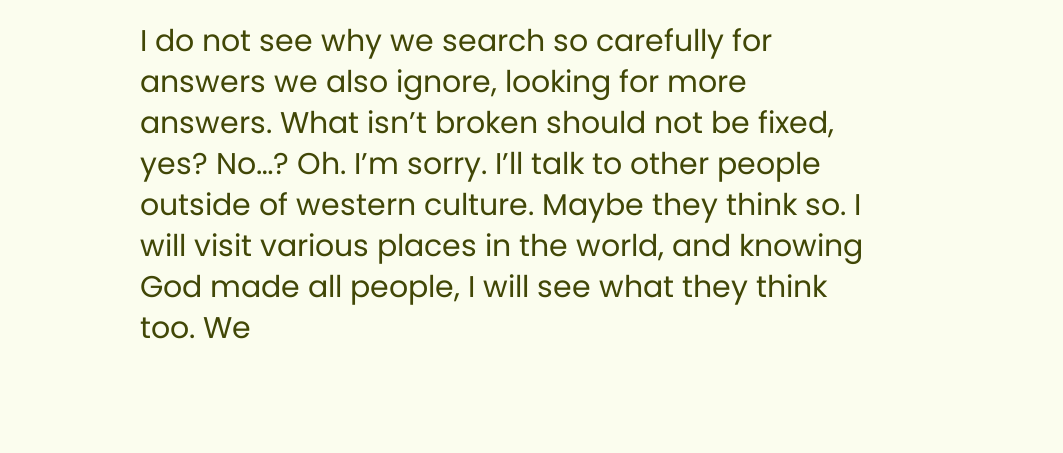I do not see why we search so carefully for answers we also ignore, looking for more answers. What isn’t broken should not be fixed, yes? No…? Oh. I’m sorry. I’ll talk to other people outside of western culture. Maybe they think so. I will visit various places in the world, and knowing God made all people, I will see what they think too. We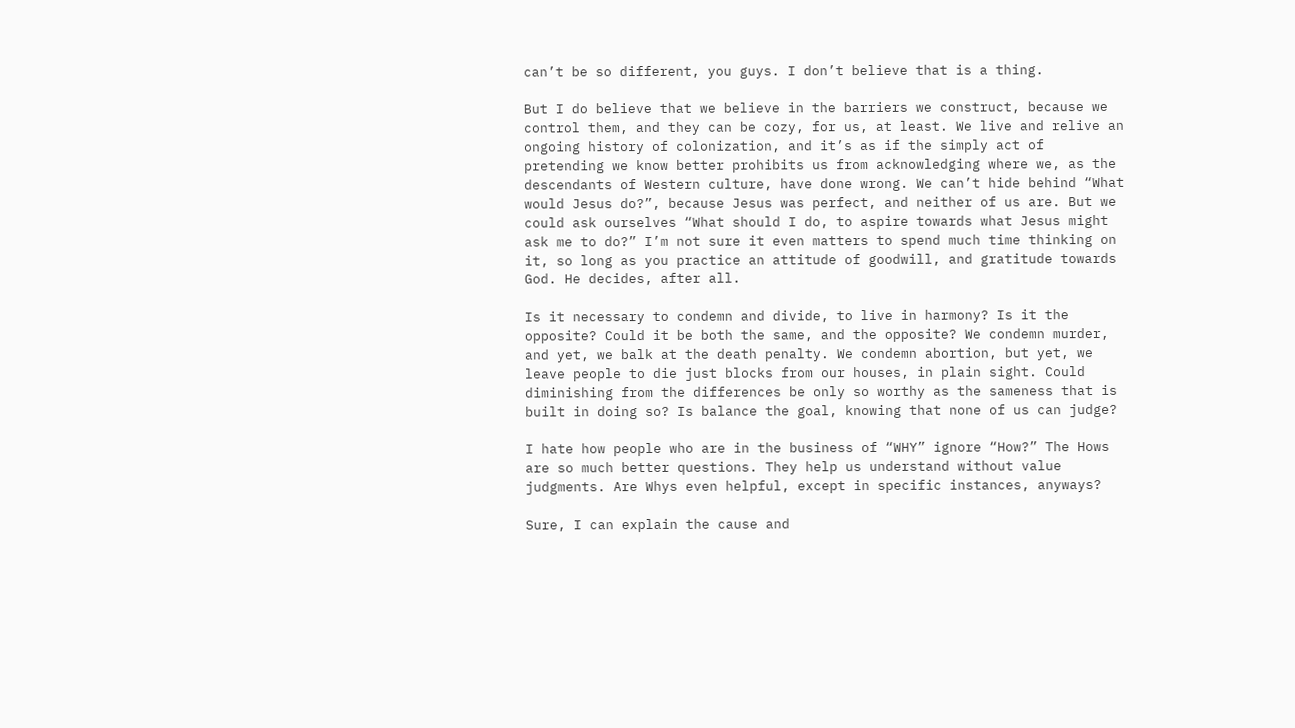can’t be so different, you guys. I don’t believe that is a thing.

But I do believe that we believe in the barriers we construct, because we control them, and they can be cozy, for us, at least. We live and relive an ongoing history of colonization, and it’s as if the simply act of pretending we know better prohibits us from acknowledging where we, as the descendants of Western culture, have done wrong. We can’t hide behind “What would Jesus do?”, because Jesus was perfect, and neither of us are. But we could ask ourselves “What should I do, to aspire towards what Jesus might ask me to do?” I’m not sure it even matters to spend much time thinking on it, so long as you practice an attitude of goodwill, and gratitude towards God. He decides, after all.

Is it necessary to condemn and divide, to live in harmony? Is it the opposite? Could it be both the same, and the opposite? We condemn murder, and yet, we balk at the death penalty. We condemn abortion, but yet, we leave people to die just blocks from our houses, in plain sight. Could diminishing from the differences be only so worthy as the sameness that is built in doing so? Is balance the goal, knowing that none of us can judge?

I hate how people who are in the business of “WHY” ignore “How?” The Hows are so much better questions. They help us understand without value judgments. Are Whys even helpful, except in specific instances, anyways?

Sure, I can explain the cause and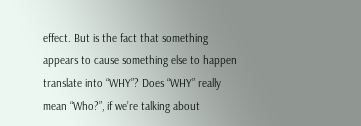effect. But is the fact that something appears to cause something else to happen translate into “WHY”? Does “WHY” really mean “Who?”, if we’re talking about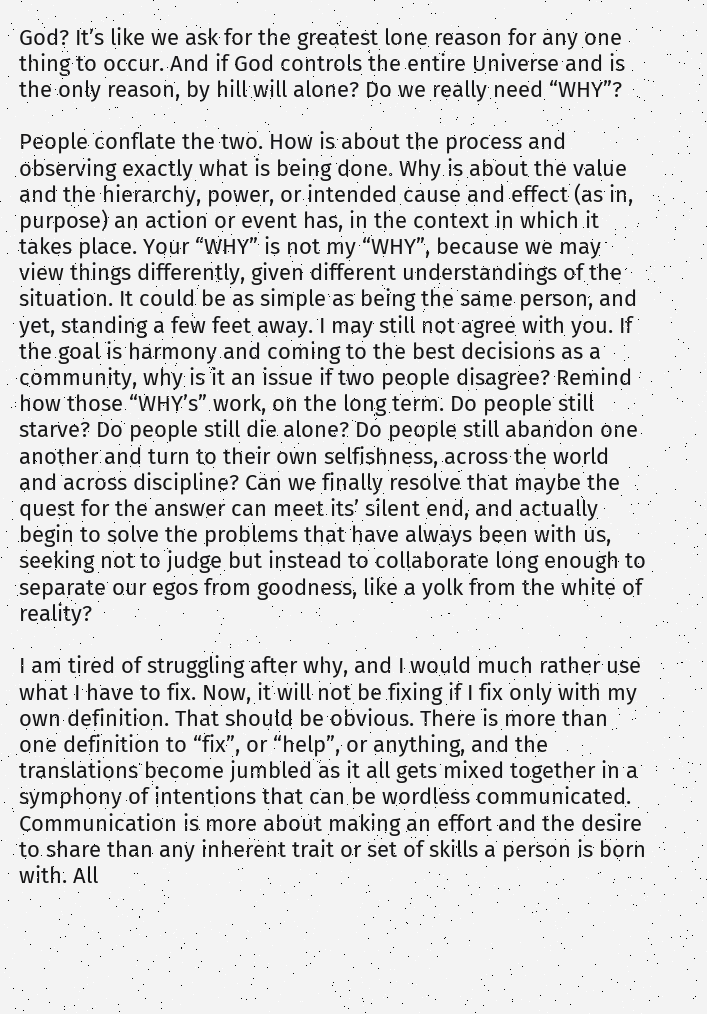God? It’s like we ask for the greatest lone reason for any one thing to occur. And if God controls the entire Universe and is the only reason, by hill will alone? Do we really need “WHY”?

People conflate the two. How is about the process and observing exactly what is being done. Why is about the value and the hierarchy, power, or intended cause and effect (as in, purpose) an action or event has, in the context in which it takes place. Your “WHY” is not my “WHY”, because we may view things differently, given different understandings of the situation. It could be as simple as being the same person, and yet, standing a few feet away. I may still not agree with you. If the goal is harmony and coming to the best decisions as a community, why is it an issue if two people disagree? Remind how those “WHY’s” work, on the long term. Do people still starve? Do people still die alone? Do people still abandon one another and turn to their own selfishness, across the world and across discipline? Can we finally resolve that maybe the quest for the answer can meet its’ silent end, and actually begin to solve the problems that have always been with us, seeking not to judge but instead to collaborate long enough to separate our egos from goodness, like a yolk from the white of reality?

I am tired of struggling after why, and I would much rather use what I have to fix. Now, it will not be fixing if I fix only with my own definition. That should be obvious. There is more than one definition to “fix”, or “help”, or anything, and the translations become jumbled as it all gets mixed together in a symphony of intentions that can be wordless communicated. Communication is more about making an effort and the desire to share than any inherent trait or set of skills a person is born with. All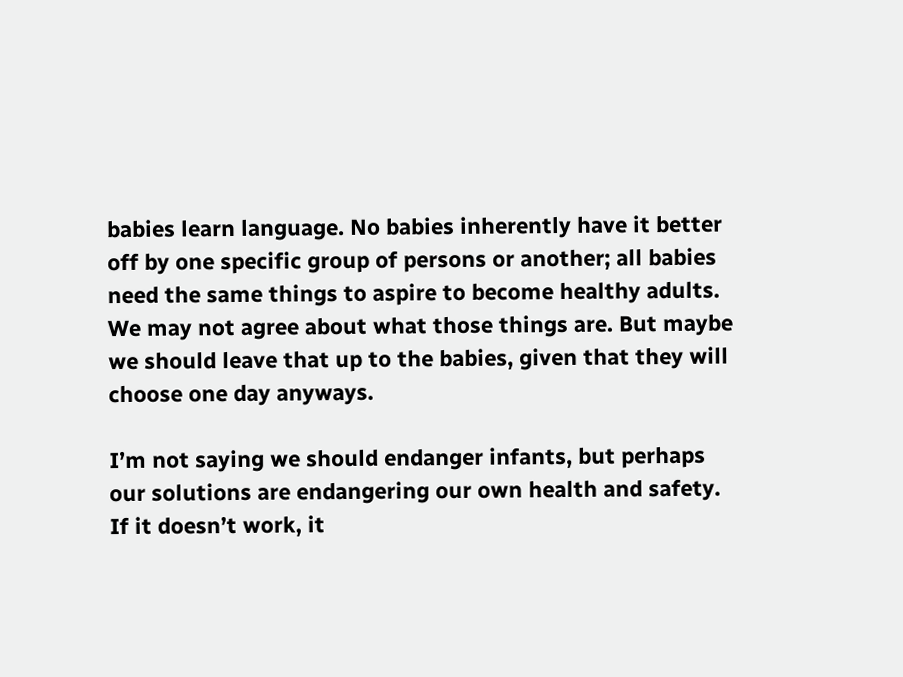babies learn language. No babies inherently have it better off by one specific group of persons or another; all babies need the same things to aspire to become healthy adults. We may not agree about what those things are. But maybe we should leave that up to the babies, given that they will choose one day anyways.

I’m not saying we should endanger infants, but perhaps our solutions are endangering our own health and safety. If it doesn’t work, it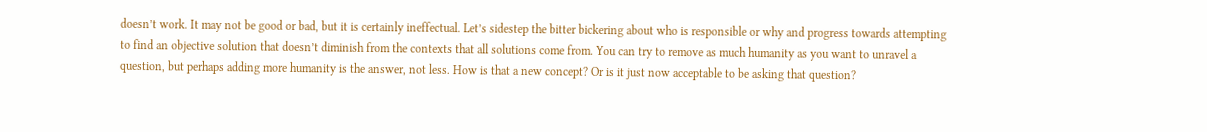doesn’t work. It may not be good or bad, but it is certainly ineffectual. Let’s sidestep the bitter bickering about who is responsible or why and progress towards attempting to find an objective solution that doesn’t diminish from the contexts that all solutions come from. You can try to remove as much humanity as you want to unravel a question, but perhaps adding more humanity is the answer, not less. How is that a new concept? Or is it just now acceptable to be asking that question?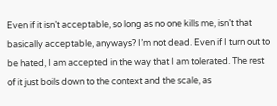Even if it isn’t acceptable, so long as no one kills me, isn’t that basically acceptable, anyways? I’m not dead. Even if I turn out to be hated, I am accepted in the way that I am tolerated. The rest of it just boils down to the context and the scale, as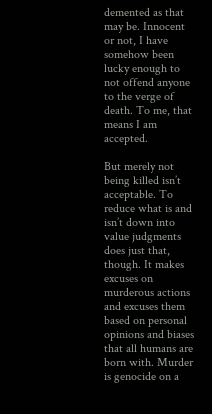demented as that may be. Innocent or not, I have somehow been lucky enough to not offend anyone to the verge of death. To me, that means I am accepted.

But merely not being killed isn’t acceptable. To reduce what is and isn’t down into value judgments does just that, though. It makes excuses on murderous actions and excuses them based on personal opinions and biases that all humans are born with. Murder is genocide on a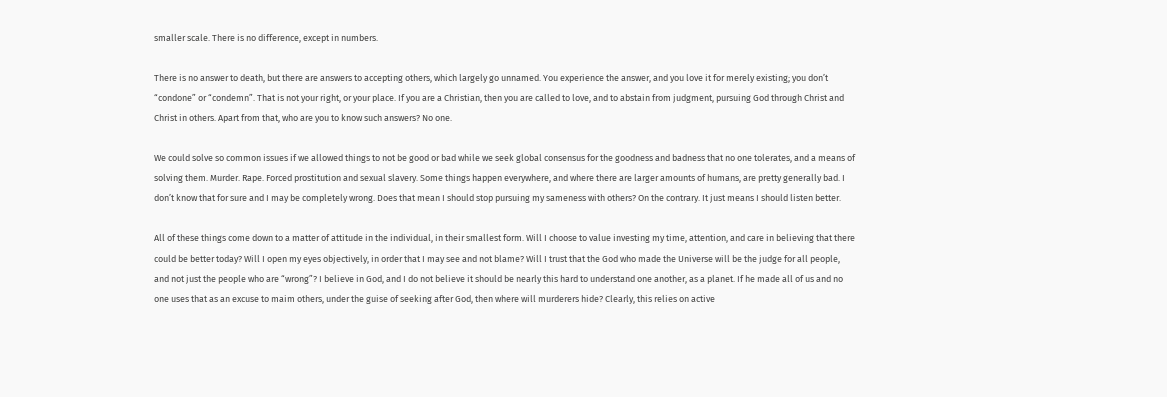smaller scale. There is no difference, except in numbers.

There is no answer to death, but there are answers to accepting others, which largely go unnamed. You experience the answer, and you love it for merely existing; you don’t “condone” or “condemn”. That is not your right, or your place. If you are a Christian, then you are called to love, and to abstain from judgment, pursuing God through Christ and Christ in others. Apart from that, who are you to know such answers? No one.

We could solve so common issues if we allowed things to not be good or bad while we seek global consensus for the goodness and badness that no one tolerates, and a means of solving them. Murder. Rape. Forced prostitution and sexual slavery. Some things happen everywhere, and where there are larger amounts of humans, are pretty generally bad. I don’t know that for sure and I may be completely wrong. Does that mean I should stop pursuing my sameness with others? On the contrary. It just means I should listen better.

All of these things come down to a matter of attitude in the individual, in their smallest form. Will I choose to value investing my time, attention, and care in believing that there could be better today? Will I open my eyes objectively, in order that I may see and not blame? Will I trust that the God who made the Universe will be the judge for all people, and not just the people who are “wrong”? I believe in God, and I do not believe it should be nearly this hard to understand one another, as a planet. If he made all of us and no one uses that as an excuse to maim others, under the guise of seeking after God, then where will murderers hide? Clearly, this relies on active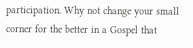participation. Why not change your small corner for the better in a Gospel that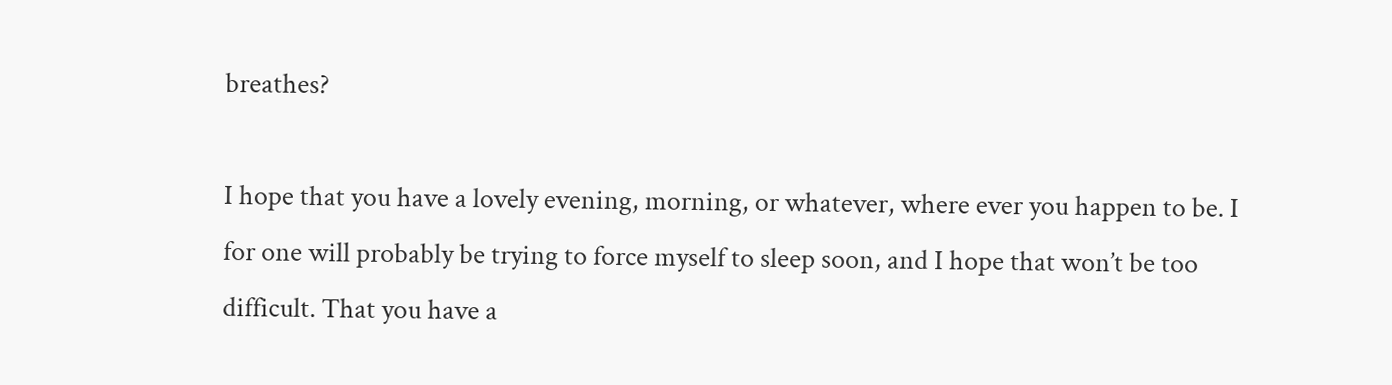breathes?

I hope that you have a lovely evening, morning, or whatever, where ever you happen to be. I for one will probably be trying to force myself to sleep soon, and I hope that won’t be too difficult. That you have a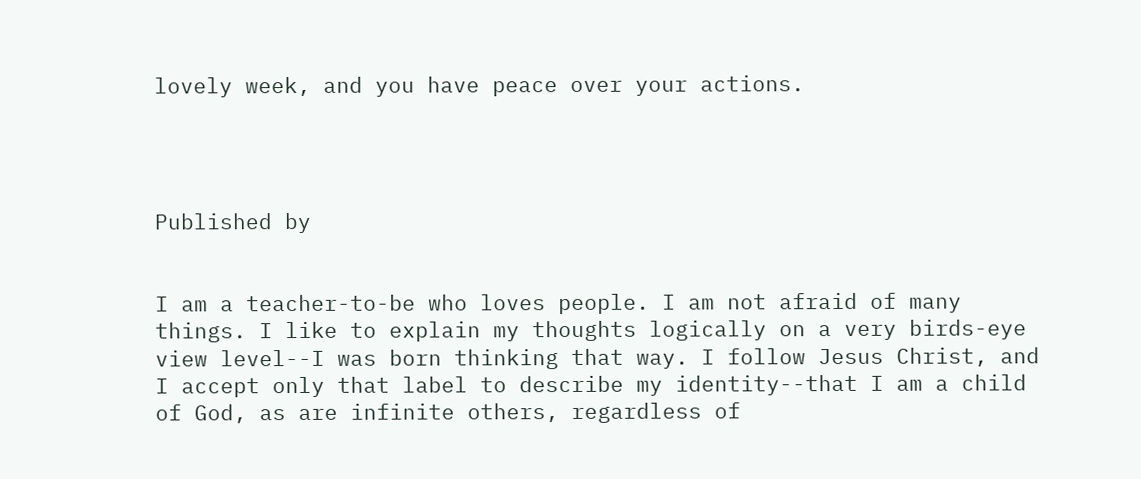lovely week, and you have peace over your actions.




Published by


I am a teacher-to-be who loves people. I am not afraid of many things. I like to explain my thoughts logically on a very birds-eye view level--I was born thinking that way. I follow Jesus Christ, and I accept only that label to describe my identity--that I am a child of God, as are infinite others, regardless of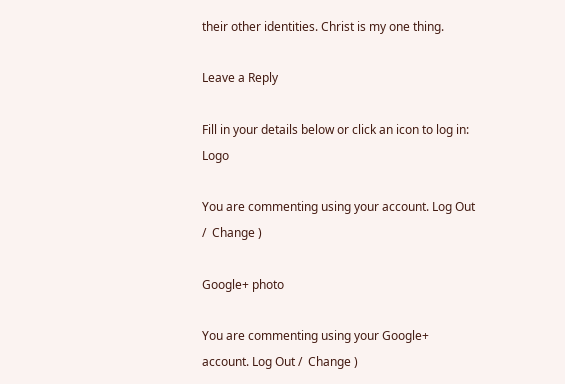their other identities. Christ is my one thing.

Leave a Reply

Fill in your details below or click an icon to log in: Logo

You are commenting using your account. Log Out /  Change )

Google+ photo

You are commenting using your Google+ account. Log Out /  Change )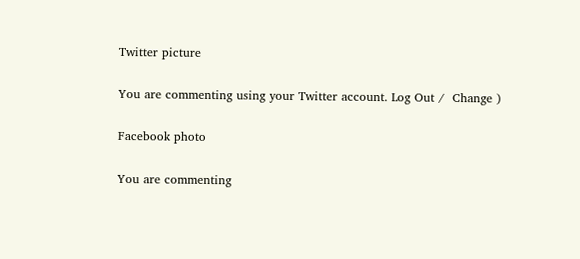Twitter picture

You are commenting using your Twitter account. Log Out /  Change )

Facebook photo

You are commenting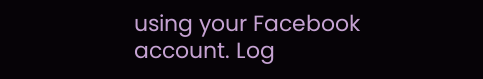using your Facebook account. Log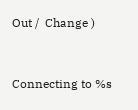Out /  Change )


Connecting to %s